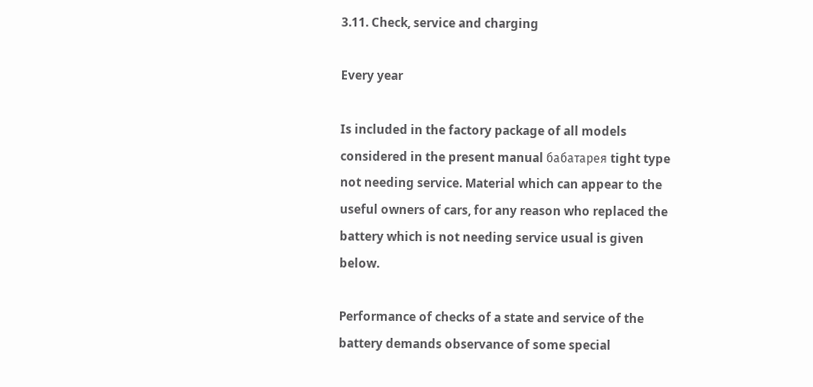3.11. Check, service and charging

Every year

Is included in the factory package of all models considered in the present manual бабатарея tight type not needing service. Material which can appear to the useful owners of cars, for any reason who replaced the battery which is not needing service usual is given below.

Performance of checks of a state and service of the battery demands observance of some special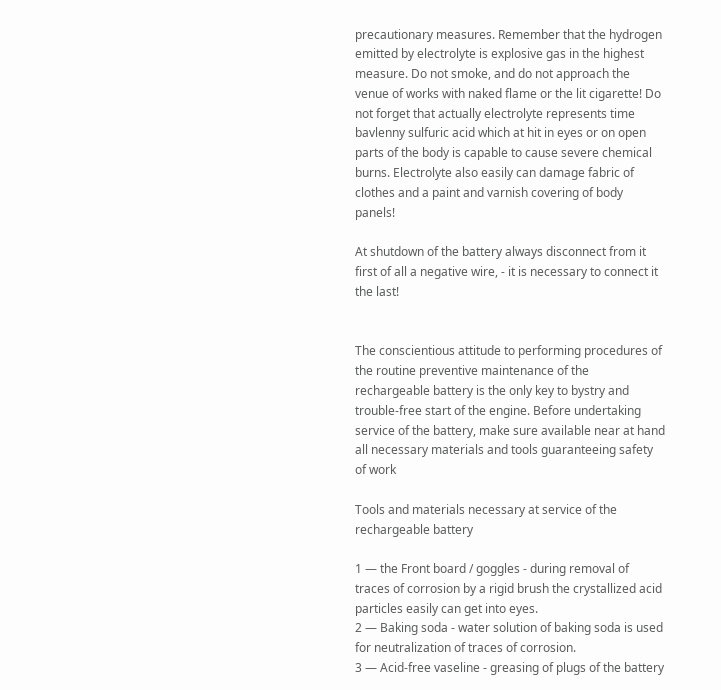precautionary measures. Remember that the hydrogen emitted by electrolyte is explosive gas in the highest measure. Do not smoke, and do not approach the venue of works with naked flame or the lit cigarette! Do not forget that actually electrolyte represents time bavlenny sulfuric acid which at hit in eyes or on open parts of the body is capable to cause severe chemical burns. Electrolyte also easily can damage fabric of clothes and a paint and varnish covering of body panels!

At shutdown of the battery always disconnect from it first of all a negative wire, - it is necessary to connect it the last!


The conscientious attitude to performing procedures of the routine preventive maintenance of the rechargeable battery is the only key to bystry and trouble-free start of the engine. Before undertaking service of the battery, make sure available near at hand all necessary materials and tools guaranteeing safety of work

Tools and materials necessary at service of the rechargeable battery

1 — the Front board / goggles - during removal of traces of corrosion by a rigid brush the crystallized acid particles easily can get into eyes.
2 — Baking soda - water solution of baking soda is used for neutralization of traces of corrosion.
3 — Acid-free vaseline - greasing of plugs of the battery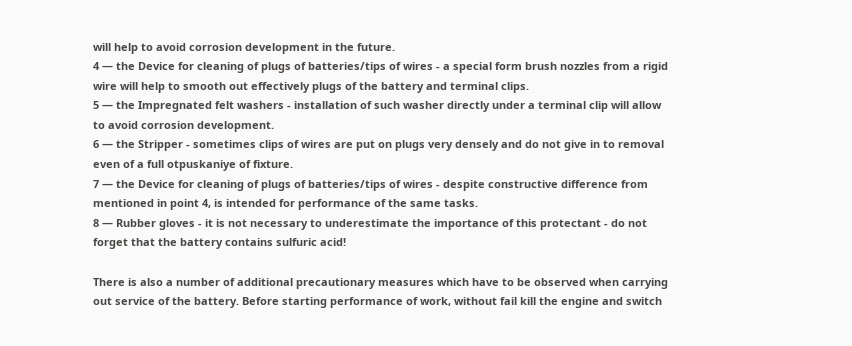will help to avoid corrosion development in the future.
4 — the Device for cleaning of plugs of batteries/tips of wires - a special form brush nozzles from a rigid wire will help to smooth out effectively plugs of the battery and terminal clips.
5 — the Impregnated felt washers - installation of such washer directly under a terminal clip will allow to avoid corrosion development.
6 — the Stripper - sometimes clips of wires are put on plugs very densely and do not give in to removal even of a full otpuskaniye of fixture.
7 — the Device for cleaning of plugs of batteries/tips of wires - despite constructive difference from mentioned in point 4, is intended for performance of the same tasks.
8 — Rubber gloves - it is not necessary to underestimate the importance of this protectant - do not forget that the battery contains sulfuric acid!

There is also a number of additional precautionary measures which have to be observed when carrying out service of the battery. Before starting performance of work, without fail kill the engine and switch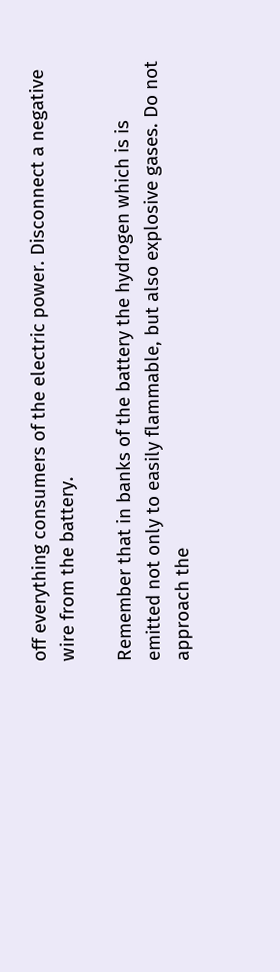off everything consumers of the electric power. Disconnect a negative wire from the battery.

Remember that in banks of the battery the hydrogen which is is emitted not only to easily flammable, but also explosive gases. Do not approach the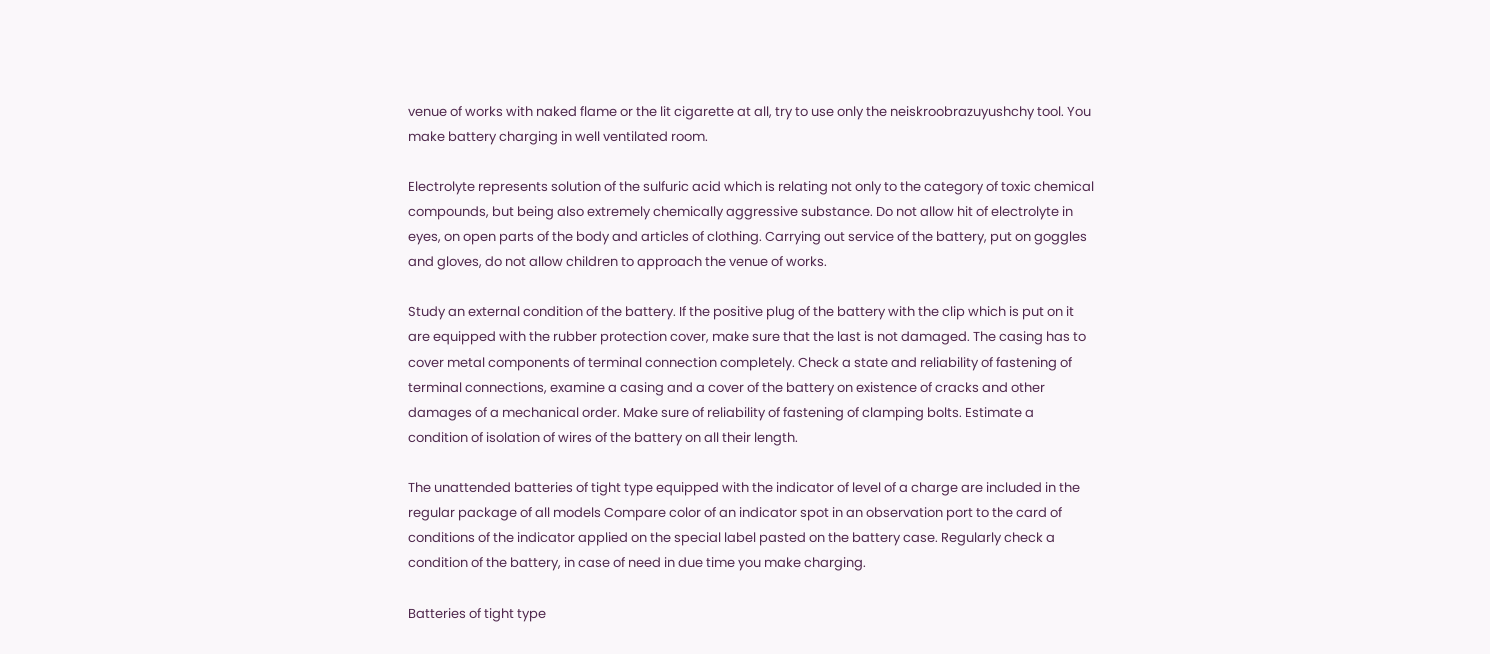venue of works with naked flame or the lit cigarette at all, try to use only the neiskroobrazuyushchy tool. You make battery charging in well ventilated room.

Electrolyte represents solution of the sulfuric acid which is relating not only to the category of toxic chemical compounds, but being also extremely chemically aggressive substance. Do not allow hit of electrolyte in eyes, on open parts of the body and articles of clothing. Carrying out service of the battery, put on goggles and gloves, do not allow children to approach the venue of works.

Study an external condition of the battery. If the positive plug of the battery with the clip which is put on it are equipped with the rubber protection cover, make sure that the last is not damaged. The casing has to cover metal components of terminal connection completely. Check a state and reliability of fastening of terminal connections, examine a casing and a cover of the battery on existence of cracks and other damages of a mechanical order. Make sure of reliability of fastening of clamping bolts. Estimate a condition of isolation of wires of the battery on all their length.

The unattended batteries of tight type equipped with the indicator of level of a charge are included in the regular package of all models Compare color of an indicator spot in an observation port to the card of conditions of the indicator applied on the special label pasted on the battery case. Regularly check a condition of the battery, in case of need in due time you make charging.

Batteries of tight type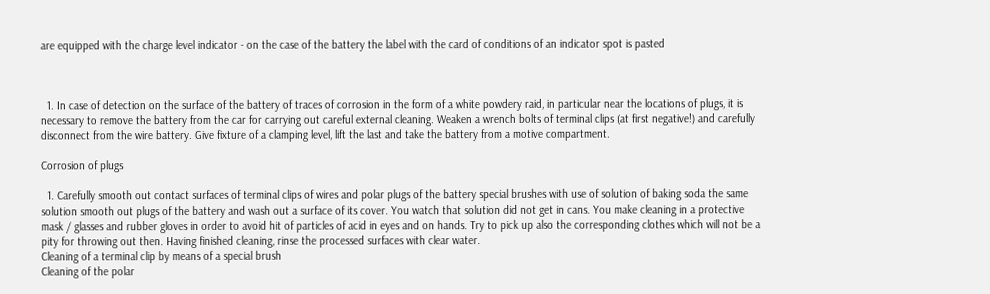are equipped with the charge level indicator - on the case of the battery the label with the card of conditions of an indicator spot is pasted



  1. In case of detection on the surface of the battery of traces of corrosion in the form of a white powdery raid, in particular near the locations of plugs, it is necessary to remove the battery from the car for carrying out careful external cleaning. Weaken a wrench bolts of terminal clips (at first negative!) and carefully disconnect from the wire battery. Give fixture of a clamping level, lift the last and take the battery from a motive compartment.

Corrosion of plugs

  1. Carefully smooth out contact surfaces of terminal clips of wires and polar plugs of the battery special brushes with use of solution of baking soda the same solution smooth out plugs of the battery and wash out a surface of its cover. You watch that solution did not get in cans. You make cleaning in a protective mask / glasses and rubber gloves in order to avoid hit of particles of acid in eyes and on hands. Try to pick up also the corresponding clothes which will not be a pity for throwing out then. Having finished cleaning, rinse the processed surfaces with clear water.
Cleaning of a terminal clip by means of a special brush
Cleaning of the polar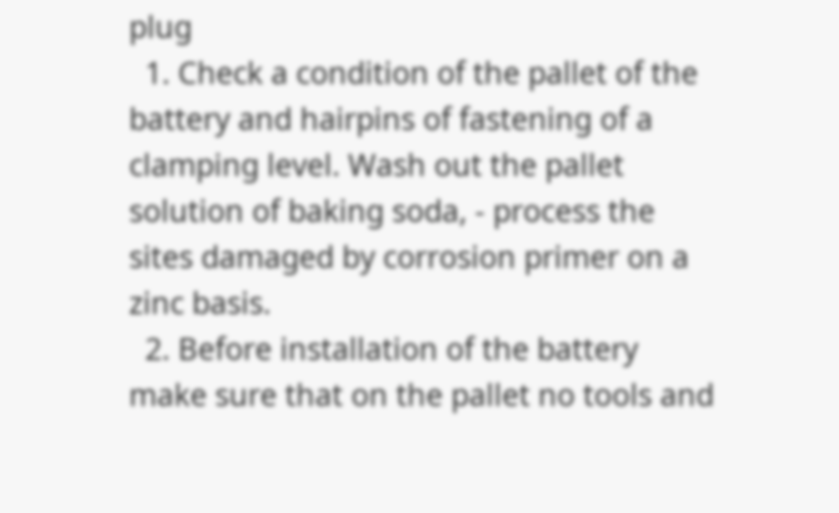plug
  1. Check a condition of the pallet of the battery and hairpins of fastening of a clamping level. Wash out the pallet solution of baking soda, - process the sites damaged by corrosion primer on a zinc basis.
  2. Before installation of the battery make sure that on the pallet no tools and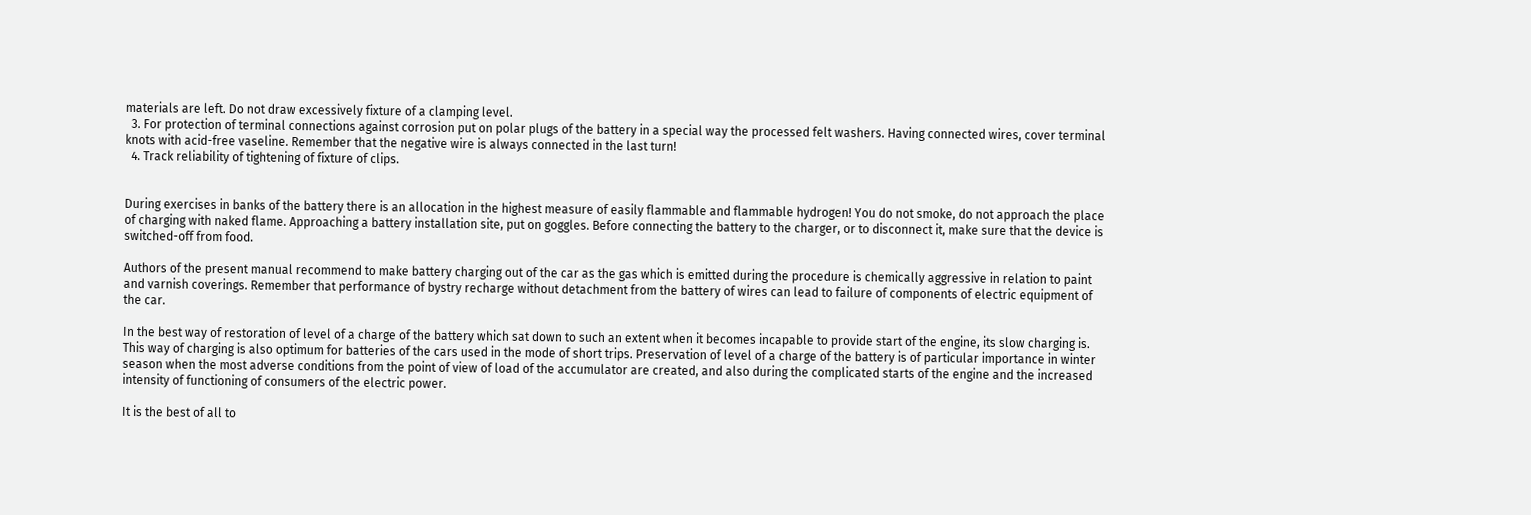materials are left. Do not draw excessively fixture of a clamping level.
  3. For protection of terminal connections against corrosion put on polar plugs of the battery in a special way the processed felt washers. Having connected wires, cover terminal knots with acid-free vaseline. Remember that the negative wire is always connected in the last turn!
  4. Track reliability of tightening of fixture of clips.


During exercises in banks of the battery there is an allocation in the highest measure of easily flammable and flammable hydrogen! You do not smoke, do not approach the place of charging with naked flame. Approaching a battery installation site, put on goggles. Before connecting the battery to the charger, or to disconnect it, make sure that the device is switched-off from food.

Authors of the present manual recommend to make battery charging out of the car as the gas which is emitted during the procedure is chemically aggressive in relation to paint and varnish coverings. Remember that performance of bystry recharge without detachment from the battery of wires can lead to failure of components of electric equipment of the car.

In the best way of restoration of level of a charge of the battery which sat down to such an extent when it becomes incapable to provide start of the engine, its slow charging is. This way of charging is also optimum for batteries of the cars used in the mode of short trips. Preservation of level of a charge of the battery is of particular importance in winter season when the most adverse conditions from the point of view of load of the accumulator are created, and also during the complicated starts of the engine and the increased intensity of functioning of consumers of the electric power.

It is the best of all to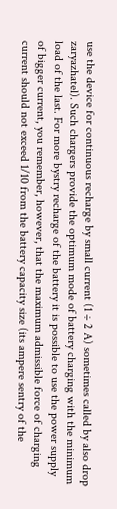use the device for continuous recharge by small current (1 ÷ 2 A) sometimes called by also drop zaryazhatel). Such chargers provide the optimum mode of battery charging with the minimum load of the last. For more bystry recharge of the battery it is possible to use the power supply of bigger current, you remember, however, that the maximum admissible force of charging current should not exceed 1/10 from the battery capacity size (its ampere sentry of the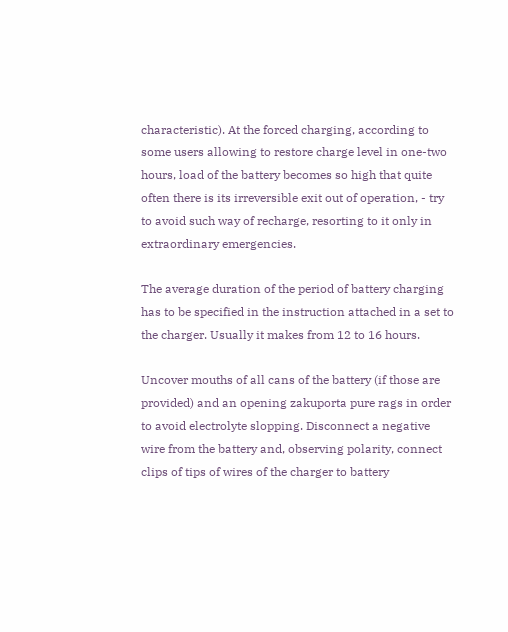characteristic). At the forced charging, according to some users allowing to restore charge level in one-two hours, load of the battery becomes so high that quite often there is its irreversible exit out of operation, - try to avoid such way of recharge, resorting to it only in extraordinary emergencies.

The average duration of the period of battery charging has to be specified in the instruction attached in a set to the charger. Usually it makes from 12 to 16 hours.

Uncover mouths of all cans of the battery (if those are provided) and an opening zakuporta pure rags in order to avoid electrolyte slopping. Disconnect a negative wire from the battery and, observing polarity, connect clips of tips of wires of the charger to battery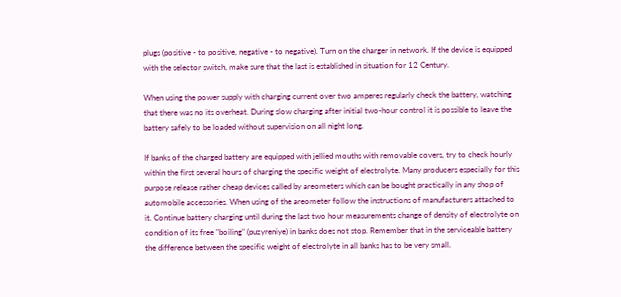plugs (positive - to positive, negative - to negative). Turn on the charger in network. If the device is equipped with the selector switch, make sure that the last is established in situation for 12 Century.

When using the power supply with charging current over two amperes regularly check the battery, watching that there was no its overheat. During slow charging after initial two-hour control it is possible to leave the battery safely to be loaded without supervision on all night long.

If banks of the charged battery are equipped with jellied mouths with removable covers, try to check hourly within the first several hours of charging the specific weight of electrolyte. Many producers especially for this purpose release rather cheap devices called by areometers which can be bought practically in any shop of automobile accessories. When using of the areometer follow the instructions of manufacturers attached to it. Continue battery charging until during the last two hour measurements change of density of electrolyte on condition of its free "boiling" (puzyreniye) in banks does not stop. Remember that in the serviceable battery the difference between the specific weight of electrolyte in all banks has to be very small.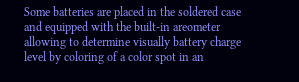Some batteries are placed in the soldered case and equipped with the built-in areometer allowing to determine visually battery charge level by coloring of a color spot in an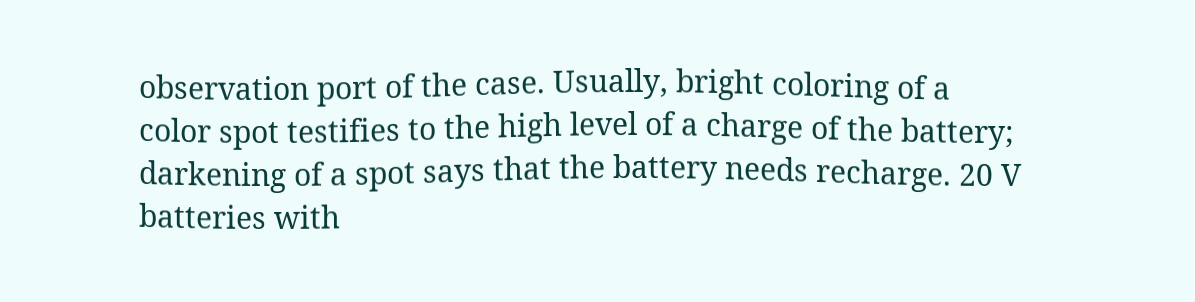observation port of the case. Usually, bright coloring of a color spot testifies to the high level of a charge of the battery; darkening of a spot says that the battery needs recharge. 20 V batteries with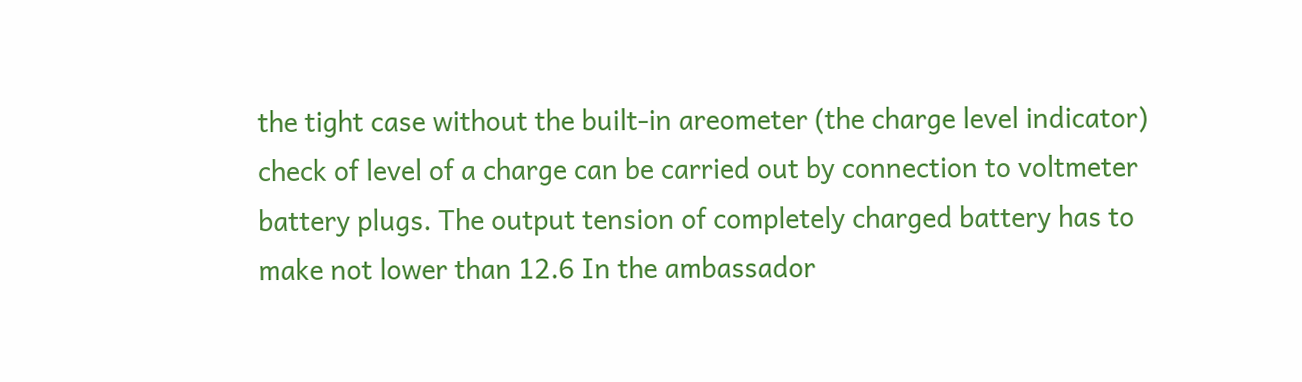the tight case without the built-in areometer (the charge level indicator) check of level of a charge can be carried out by connection to voltmeter battery plugs. The output tension of completely charged battery has to make not lower than 12.6 In the ambassador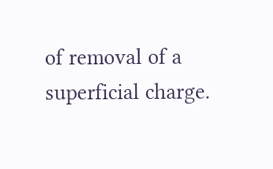of removal of a superficial charge.